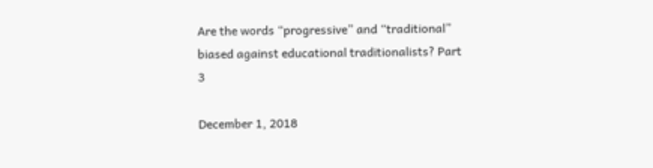Are the words “progressive” and “traditional” biased against educational traditionalists? Part 3

December 1, 2018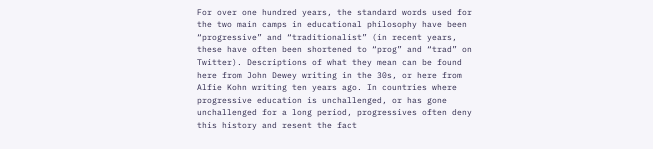For over one hundred years, the standard words used for the two main camps in educational philosophy have been “progressive” and “traditionalist” (in recent years, these have often been shortened to “prog” and “trad” on Twitter). Descriptions of what they mean can be found here from John Dewey writing in the 30s, or here from Alfie Kohn writing ten years ago. In countries where progressive education is unchallenged, or has gone unchallenged for a long period, progressives often deny this history and resent the fact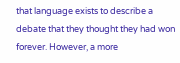that language exists to describe a debate that they thought they had won forever. However, a more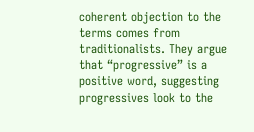coherent objection to the terms comes from traditionalists. They argue that “progressive” is a positive word, suggesting progressives look to the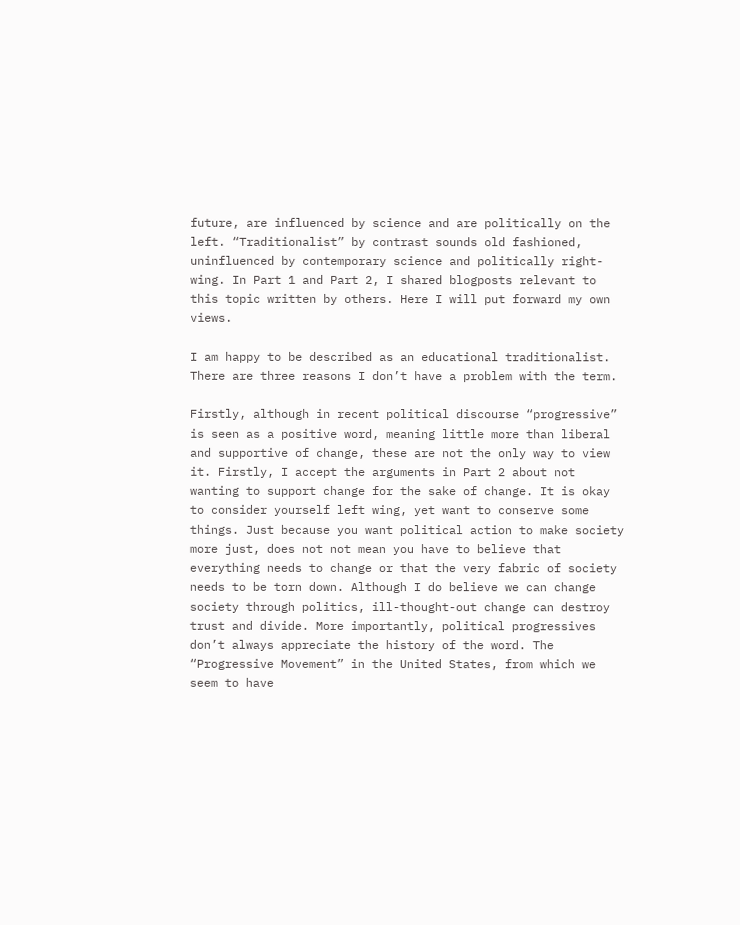future, are influenced by science and are politically on the left. “Traditionalist” by contrast sounds old fashioned, uninfluenced by contemporary science and politically right-wing. In Part 1 and Part 2, I shared blogposts relevant to this topic written by others. Here I will put forward my own views.

I am happy to be described as an educational traditionalist. There are three reasons I don’t have a problem with the term.

Firstly, although in recent political discourse “progressive” is seen as a positive word, meaning little more than liberal and supportive of change, these are not the only way to view it. Firstly, I accept the arguments in Part 2 about not wanting to support change for the sake of change. It is okay to consider yourself left wing, yet want to conserve some things. Just because you want political action to make society more just, does not not mean you have to believe that everything needs to change or that the very fabric of society needs to be torn down. Although I do believe we can change society through politics, ill-thought-out change can destroy trust and divide. More importantly, political progressives don’t always appreciate the history of the word. The “Progressive Movement” in the United States, from which we seem to have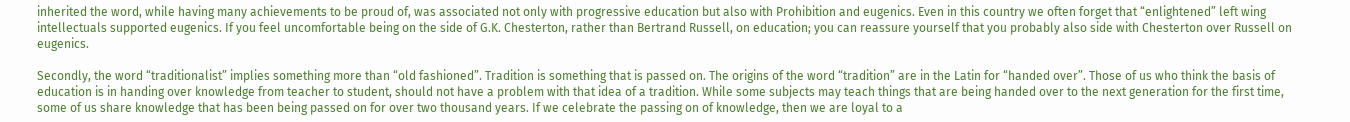inherited the word, while having many achievements to be proud of, was associated not only with progressive education but also with Prohibition and eugenics. Even in this country we often forget that “enlightened” left wing intellectuals supported eugenics. If you feel uncomfortable being on the side of G.K. Chesterton, rather than Bertrand Russell, on education; you can reassure yourself that you probably also side with Chesterton over Russell on eugenics.

Secondly, the word “traditionalist” implies something more than “old fashioned”. Tradition is something that is passed on. The origins of the word “tradition” are in the Latin for “handed over”. Those of us who think the basis of education is in handing over knowledge from teacher to student, should not have a problem with that idea of a tradition. While some subjects may teach things that are being handed over to the next generation for the first time, some of us share knowledge that has been being passed on for over two thousand years. If we celebrate the passing on of knowledge, then we are loyal to a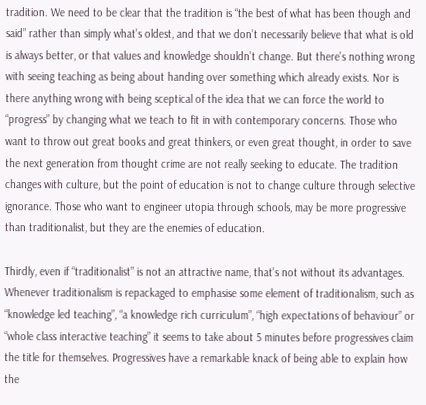tradition. We need to be clear that the tradition is “the best of what has been though and said” rather than simply what’s oldest, and that we don’t necessarily believe that what is old is always better, or that values and knowledge shouldn’t change. But there’s nothing wrong with seeing teaching as being about handing over something which already exists. Nor is there anything wrong with being sceptical of the idea that we can force the world to “progress” by changing what we teach to fit in with contemporary concerns. Those who want to throw out great books and great thinkers, or even great thought, in order to save the next generation from thought crime are not really seeking to educate. The tradition changes with culture, but the point of education is not to change culture through selective ignorance. Those who want to engineer utopia through schools, may be more progressive than traditionalist, but they are the enemies of education.

Thirdly, even if “traditionalist” is not an attractive name, that’s not without its advantages. Whenever traditionalism is repackaged to emphasise some element of traditionalism, such as “knowledge led teaching”, “a knowledge rich curriculum”, “high expectations of behaviour” or “whole class interactive teaching” it seems to take about 5 minutes before progressives claim the title for themselves. Progressives have a remarkable knack of being able to explain how the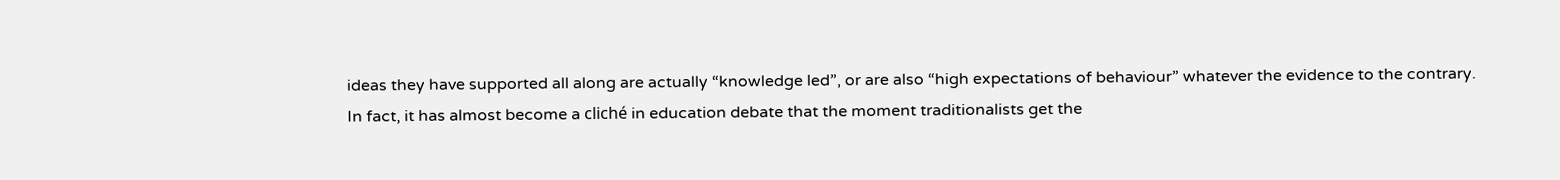ideas they have supported all along are actually “knowledge led”, or are also “high expectations of behaviour” whatever the evidence to the contrary. In fact, it has almost become a cliché in education debate that the moment traditionalists get the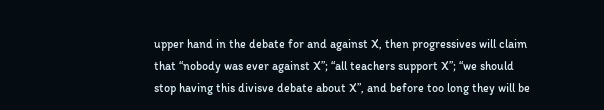upper hand in the debate for and against X, then progressives will claim that “nobody was ever against X”; “all teachers support X”; “we should stop having this divisve debate about X”, and before too long they will be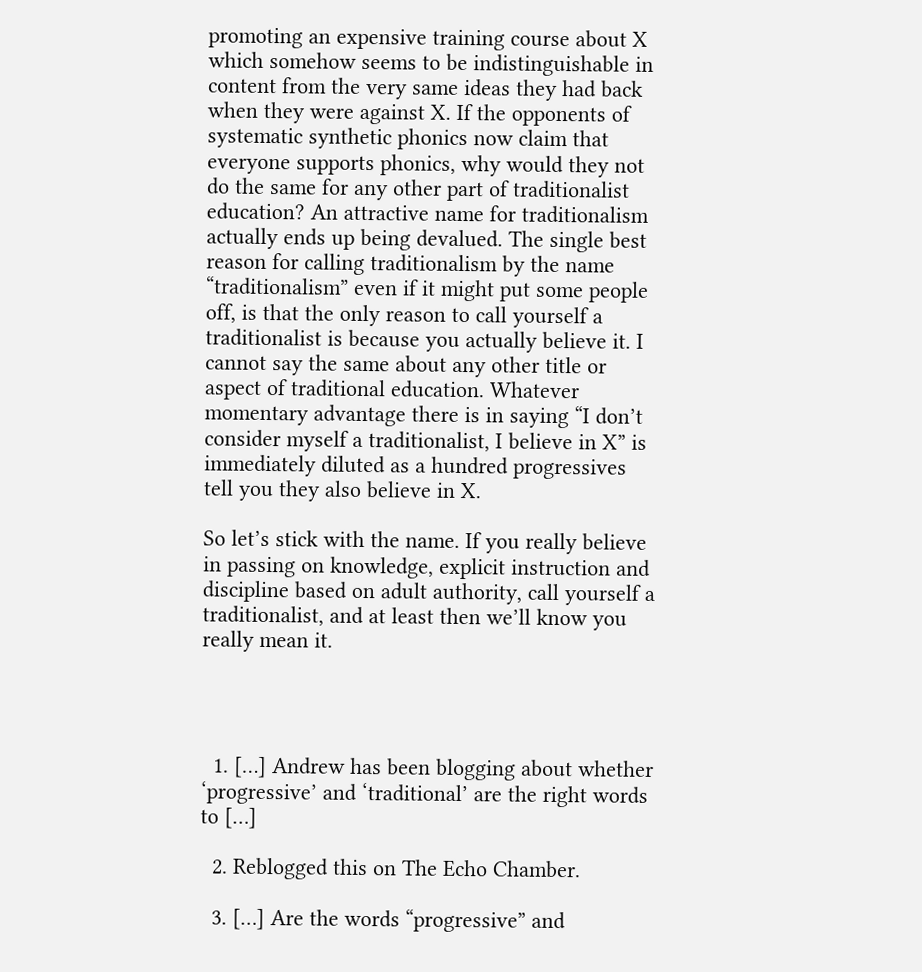promoting an expensive training course about X which somehow seems to be indistinguishable in content from the very same ideas they had back when they were against X. If the opponents of systematic synthetic phonics now claim that everyone supports phonics, why would they not do the same for any other part of traditionalist education? An attractive name for traditionalism actually ends up being devalued. The single best reason for calling traditionalism by the name “traditionalism” even if it might put some people off, is that the only reason to call yourself a traditionalist is because you actually believe it. I cannot say the same about any other title or aspect of traditional education. Whatever momentary advantage there is in saying “I don’t consider myself a traditionalist, I believe in X” is immediately diluted as a hundred progressives tell you they also believe in X.

So let’s stick with the name. If you really believe in passing on knowledge, explicit instruction and discipline based on adult authority, call yourself a traditionalist, and at least then we’ll know you really mean it.




  1. […] Andrew has been blogging about whether ‘progressive’ and ‘traditional’ are the right words to […]

  2. Reblogged this on The Echo Chamber.

  3. […] Are the words “progressive” and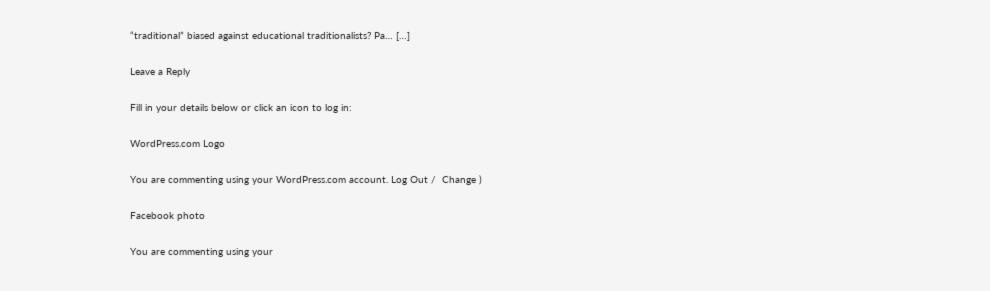“traditional” biased against educational traditionalists? Pa… […]

Leave a Reply

Fill in your details below or click an icon to log in:

WordPress.com Logo

You are commenting using your WordPress.com account. Log Out /  Change )

Facebook photo

You are commenting using your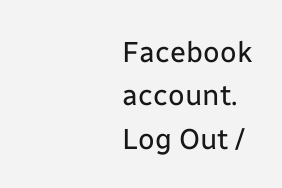Facebook account. Log Out /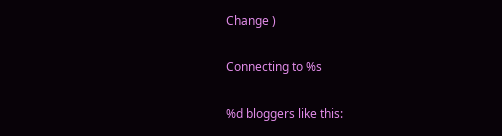Change )

Connecting to %s

%d bloggers like this: